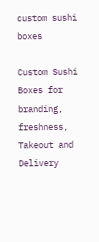custom sushi boxes

Custom Sushi Boxes for branding, freshness, Takeout and Delivery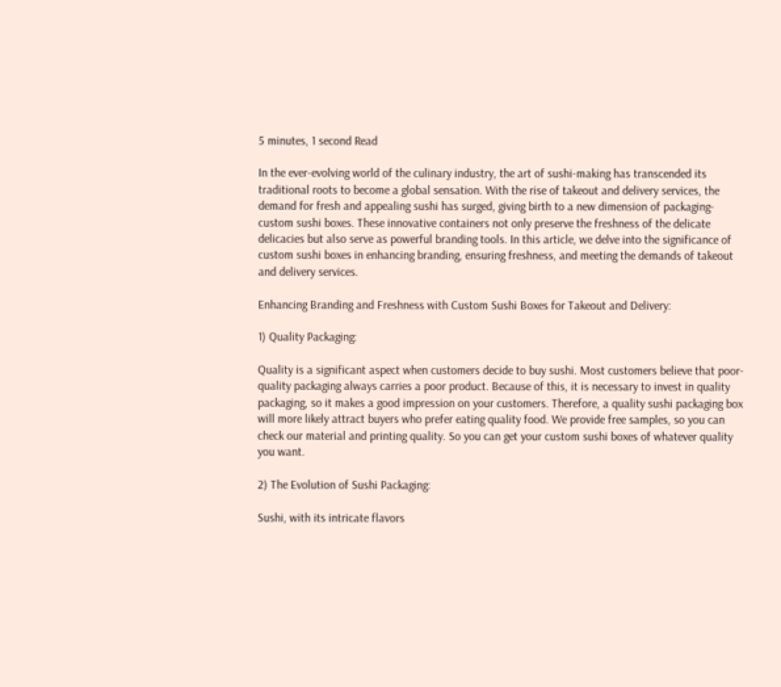5 minutes, 1 second Read

In the ever-evolving world of the culinary industry, the art of sushi-making has transcended its traditional roots to become a global sensation. With the rise of takeout and delivery services, the demand for fresh and appealing sushi has surged, giving birth to a new dimension of packaging-custom sushi boxes. These innovative containers not only preserve the freshness of the delicate delicacies but also serve as powerful branding tools. In this article, we delve into the significance of custom sushi boxes in enhancing branding, ensuring freshness, and meeting the demands of takeout and delivery services.

Enhancing Branding and Freshness with Custom Sushi Boxes for Takeout and Delivery:

1) Quality Packaging:

Quality is a significant aspect when customers decide to buy sushi. Most customers believe that poor-quality packaging always carries a poor product. Because of this, it is necessary to invest in quality packaging, so it makes a good impression on your customers. Therefore, a quality sushi packaging box will more likely attract buyers who prefer eating quality food. We provide free samples, so you can check our material and printing quality. So you can get your custom sushi boxes of whatever quality you want.

2) The Evolution of Sushi Packaging:

Sushi, with its intricate flavors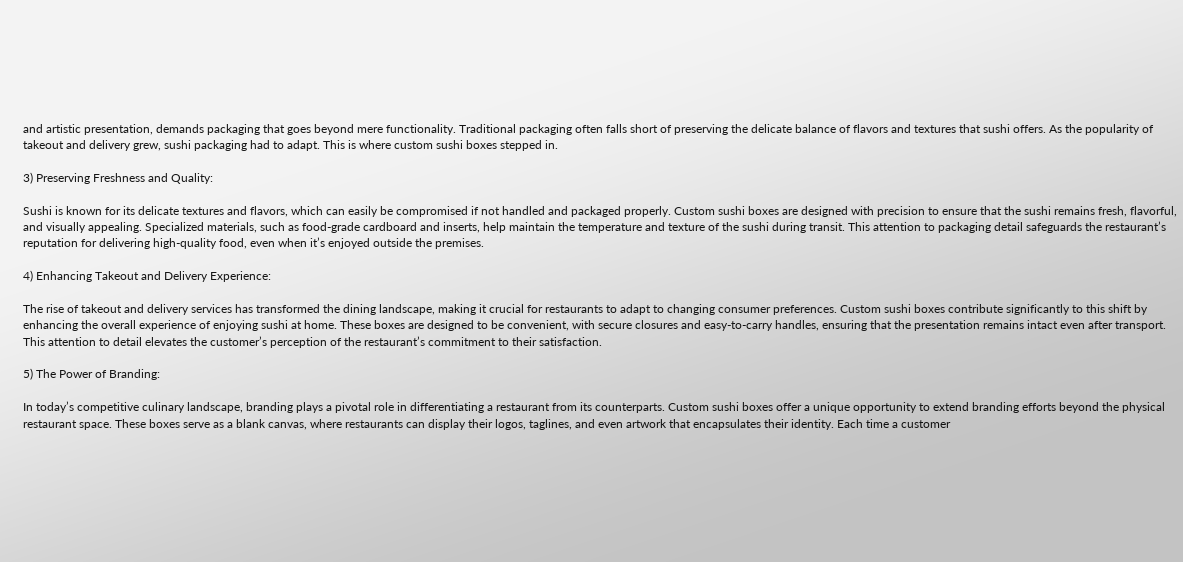and artistic presentation, demands packaging that goes beyond mere functionality. Traditional packaging often falls short of preserving the delicate balance of flavors and textures that sushi offers. As the popularity of takeout and delivery grew, sushi packaging had to adapt. This is where custom sushi boxes stepped in.

3) Preserving Freshness and Quality:

Sushi is known for its delicate textures and flavors, which can easily be compromised if not handled and packaged properly. Custom sushi boxes are designed with precision to ensure that the sushi remains fresh, flavorful, and visually appealing. Specialized materials, such as food-grade cardboard and inserts, help maintain the temperature and texture of the sushi during transit. This attention to packaging detail safeguards the restaurant’s reputation for delivering high-quality food, even when it’s enjoyed outside the premises.

4) Enhancing Takeout and Delivery Experience:

The rise of takeout and delivery services has transformed the dining landscape, making it crucial for restaurants to adapt to changing consumer preferences. Custom sushi boxes contribute significantly to this shift by enhancing the overall experience of enjoying sushi at home. These boxes are designed to be convenient, with secure closures and easy-to-carry handles, ensuring that the presentation remains intact even after transport. This attention to detail elevates the customer’s perception of the restaurant’s commitment to their satisfaction.

5) The Power of Branding:

In today’s competitive culinary landscape, branding plays a pivotal role in differentiating a restaurant from its counterparts. Custom sushi boxes offer a unique opportunity to extend branding efforts beyond the physical restaurant space. These boxes serve as a blank canvas, where restaurants can display their logos, taglines, and even artwork that encapsulates their identity. Each time a customer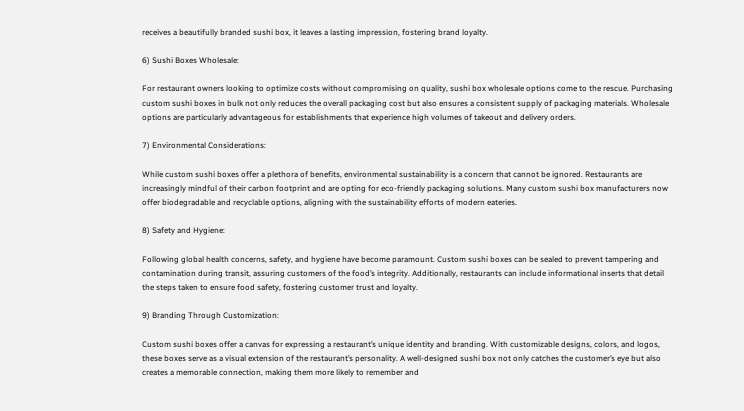receives a beautifully branded sushi box, it leaves a lasting impression, fostering brand loyalty.

6) Sushi Boxes Wholesale:

For restaurant owners looking to optimize costs without compromising on quality, sushi box wholesale options come to the rescue. Purchasing custom sushi boxes in bulk not only reduces the overall packaging cost but also ensures a consistent supply of packaging materials. Wholesale options are particularly advantageous for establishments that experience high volumes of takeout and delivery orders.

7) Environmental Considerations:

While custom sushi boxes offer a plethora of benefits, environmental sustainability is a concern that cannot be ignored. Restaurants are increasingly mindful of their carbon footprint and are opting for eco-friendly packaging solutions. Many custom sushi box manufacturers now offer biodegradable and recyclable options, aligning with the sustainability efforts of modern eateries.

8) Safety and Hygiene:

Following global health concerns, safety, and hygiene have become paramount. Custom sushi boxes can be sealed to prevent tampering and contamination during transit, assuring customers of the food’s integrity. Additionally, restaurants can include informational inserts that detail the steps taken to ensure food safety, fostering customer trust and loyalty.

9) Branding Through Customization:

Custom sushi boxes offer a canvas for expressing a restaurant’s unique identity and branding. With customizable designs, colors, and logos, these boxes serve as a visual extension of the restaurant’s personality. A well-designed sushi box not only catches the customer’s eye but also creates a memorable connection, making them more likely to remember and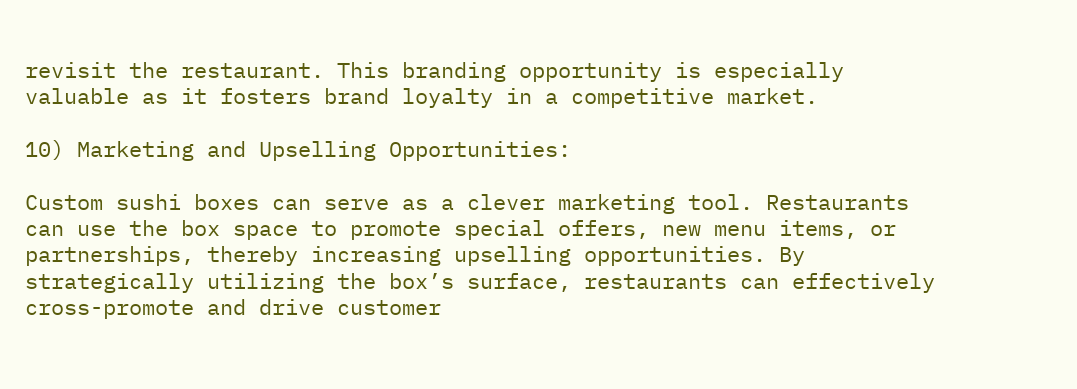revisit the restaurant. This branding opportunity is especially valuable as it fosters brand loyalty in a competitive market.

10) Marketing and Upselling Opportunities:

Custom sushi boxes can serve as a clever marketing tool. Restaurants can use the box space to promote special offers, new menu items, or partnerships, thereby increasing upselling opportunities. By strategically utilizing the box’s surface, restaurants can effectively cross-promote and drive customer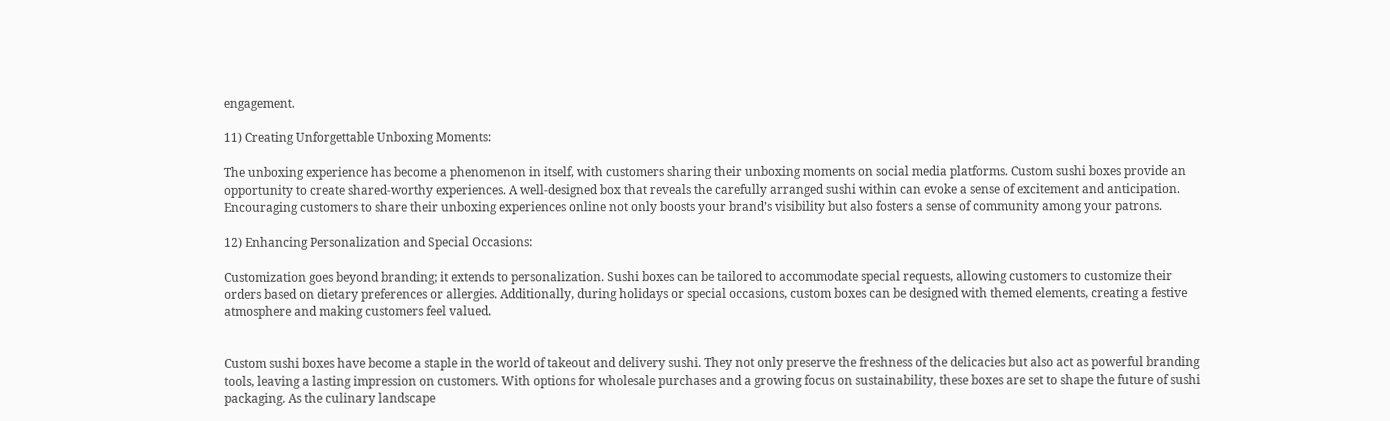engagement.

11) Creating Unforgettable Unboxing Moments:

The unboxing experience has become a phenomenon in itself, with customers sharing their unboxing moments on social media platforms. Custom sushi boxes provide an opportunity to create shared-worthy experiences. A well-designed box that reveals the carefully arranged sushi within can evoke a sense of excitement and anticipation. Encouraging customers to share their unboxing experiences online not only boosts your brand’s visibility but also fosters a sense of community among your patrons.

12) Enhancing Personalization and Special Occasions:

Customization goes beyond branding; it extends to personalization. Sushi boxes can be tailored to accommodate special requests, allowing customers to customize their orders based on dietary preferences or allergies. Additionally, during holidays or special occasions, custom boxes can be designed with themed elements, creating a festive atmosphere and making customers feel valued.


Custom sushi boxes have become a staple in the world of takeout and delivery sushi. They not only preserve the freshness of the delicacies but also act as powerful branding tools, leaving a lasting impression on customers. With options for wholesale purchases and a growing focus on sustainability, these boxes are set to shape the future of sushi packaging. As the culinary landscape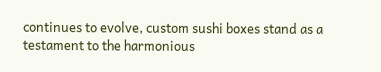continues to evolve, custom sushi boxes stand as a testament to the harmonious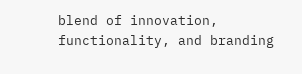blend of innovation, functionality, and branding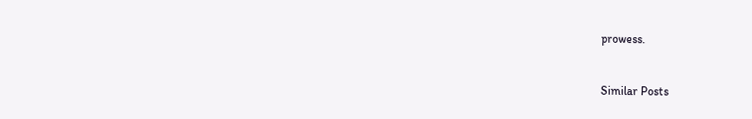prowess.


Similar Posts